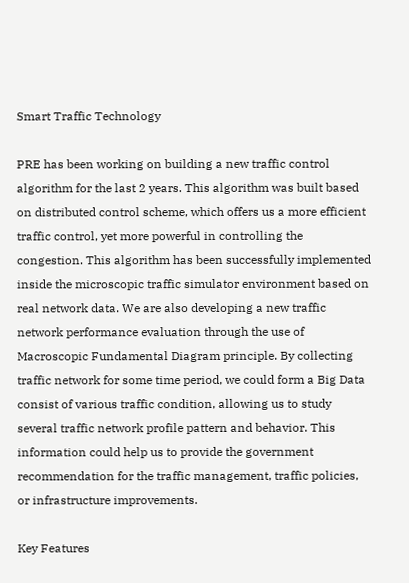Smart Traffic Technology

PRE has been working on building a new traffic control algorithm for the last 2 years. This algorithm was built based on distributed control scheme, which offers us a more efficient traffic control, yet more powerful in controlling the congestion. This algorithm has been successfully implemented inside the microscopic traffic simulator environment based on real network data. We are also developing a new traffic network performance evaluation through the use of Macroscopic Fundamental Diagram principle. By collecting traffic network for some time period, we could form a Big Data consist of various traffic condition, allowing us to study several traffic network profile pattern and behavior. This information could help us to provide the government recommendation for the traffic management, traffic policies, or infrastructure improvements.

Key Features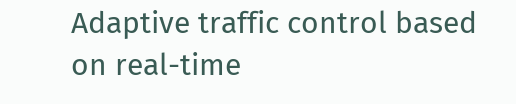Adaptive traffic control based on real-time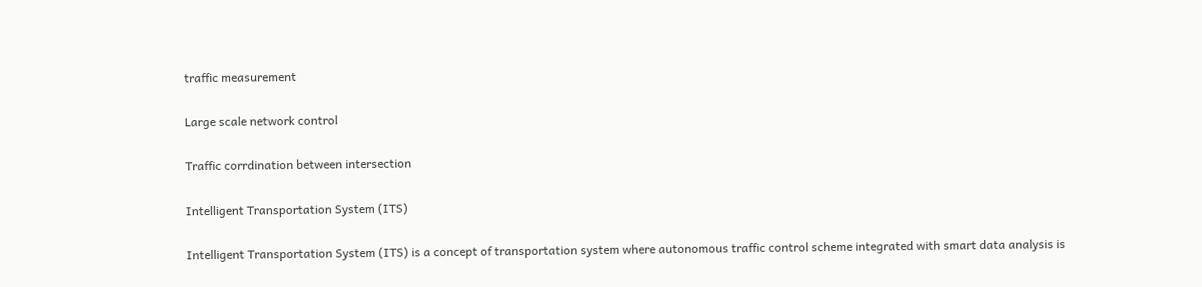traffic measurement

Large scale network control

Traffic corrdination between intersection

Intelligent Transportation System (ITS)

Intelligent Transportation System (ITS) is a concept of transportation system where autonomous traffic control scheme integrated with smart data analysis is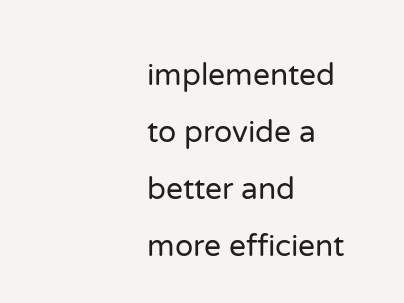implemented to provide a better and more efficient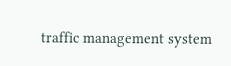traffic management system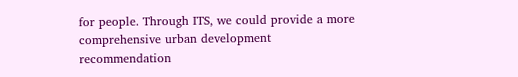for people. Through ITS, we could provide a more comprehensive urban development recommendation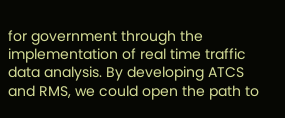for government through the implementation of real time traffic data analysis. By developing ATCS and RMS, we could open the path to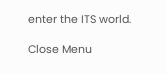enter the ITS world.

Close Menu